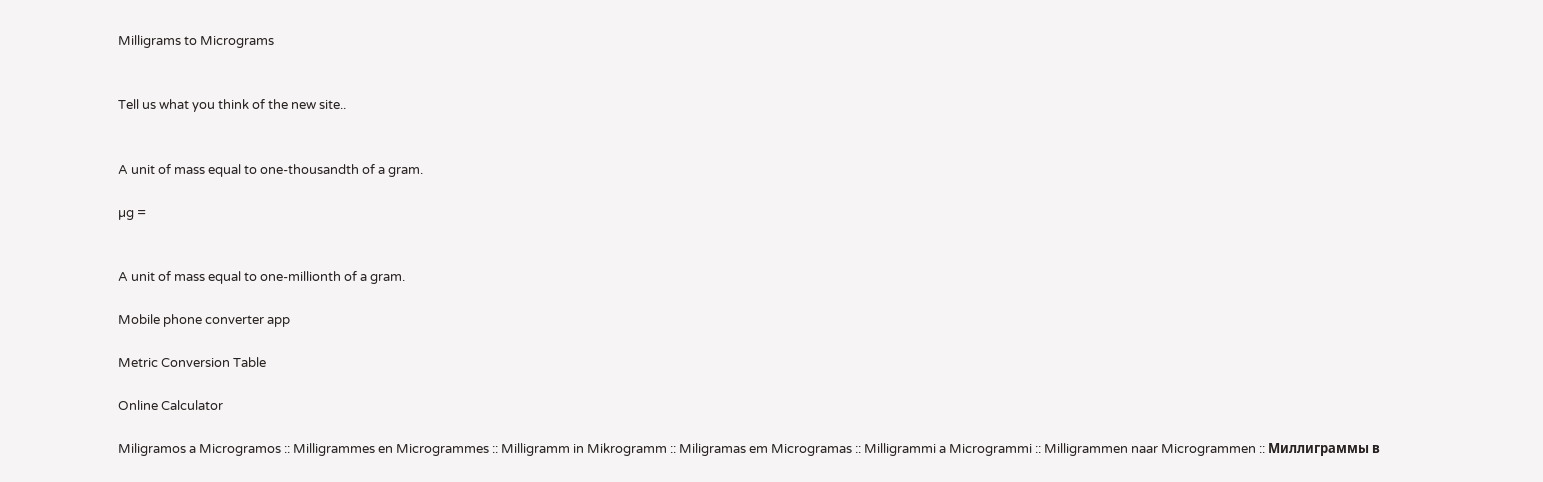Milligrams to Micrograms


Tell us what you think of the new site..


A unit of mass equal to one-thousandth of a gram.

µg =


A unit of mass equal to one-millionth of a gram.

Mobile phone converter app

Metric Conversion Table

Online Calculator

Miligramos a Microgramos :: Milligrammes en Microgrammes :: Milligramm in Mikrogramm :: Miligramas em Microgramas :: Milligrammi a Microgrammi :: Milligrammen naar Microgrammen :: Миллиграммы в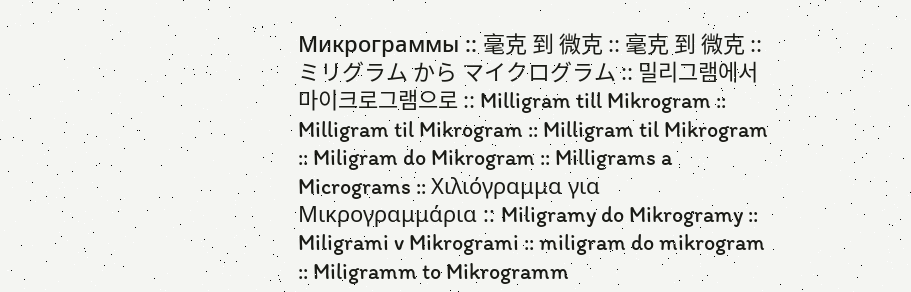Микрограммы :: 毫克 到 微克 :: 毫克 到 微克 :: ミリグラム から マイクログラム :: 밀리그램에서 마이크로그램으로 :: Milligram till Mikrogram :: Milligram til Mikrogram :: Milligram til Mikrogram :: Miligram do Mikrogram :: Milligrams a Micrograms :: Χιλιόγραμμα για Μικρογραμμάρια :: Miligramy do Mikrogramy :: Miligrami v Mikrogrami :: miligram do mikrogram :: Miligramm to Mikrogramm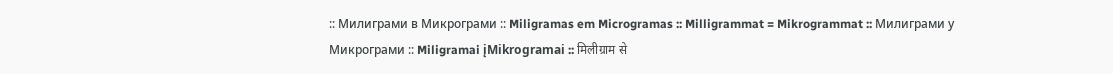:: Милиграми в Микрограми :: Miligramas em Microgramas :: Milligrammat = Mikrogrammat :: Милиграми у Микрограми :: Miligramai įMikrogramai :: मिलीग्राम से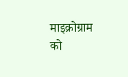माइक्रोग्राम को